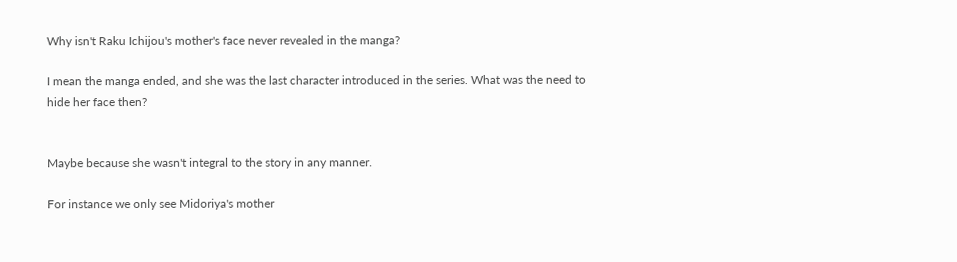Why isn't Raku Ichijou's mother's face never revealed in the manga?

I mean the manga ended, and she was the last character introduced in the series. What was the need to hide her face then?


Maybe because she wasn't integral to the story in any manner.

For instance we only see Midoriya's mother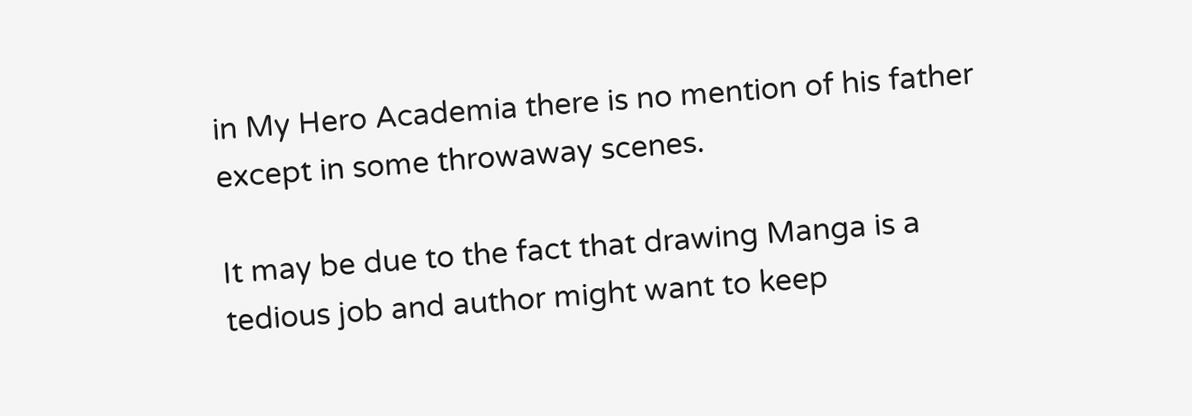in My Hero Academia there is no mention of his father except in some throwaway scenes.

It may be due to the fact that drawing Manga is a tedious job and author might want to keep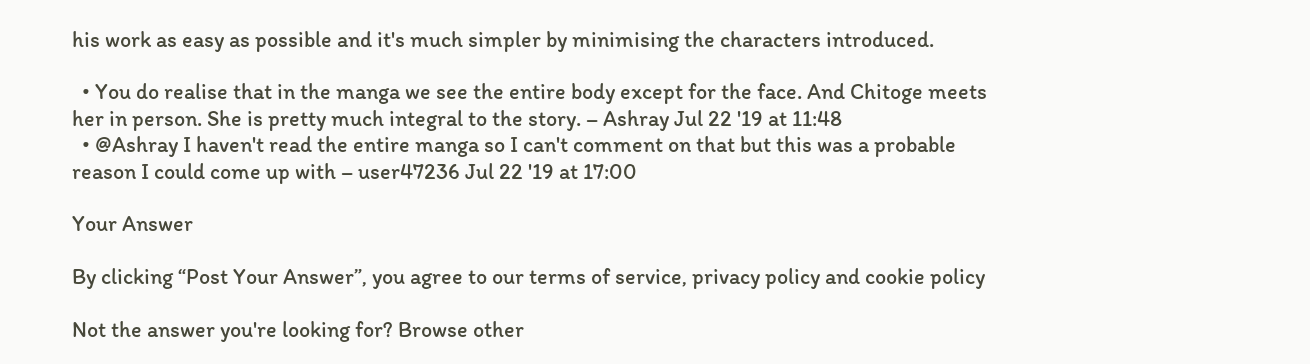his work as easy as possible and it's much simpler by minimising the characters introduced.

  • You do realise that in the manga we see the entire body except for the face. And Chitoge meets her in person. She is pretty much integral to the story. – Ashray Jul 22 '19 at 11:48
  • @Ashray I haven't read the entire manga so I can't comment on that but this was a probable reason I could come up with – user47236 Jul 22 '19 at 17:00

Your Answer

By clicking “Post Your Answer”, you agree to our terms of service, privacy policy and cookie policy

Not the answer you're looking for? Browse other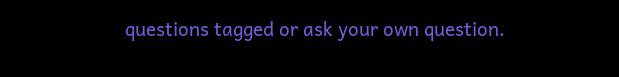questions tagged or ask your own question.